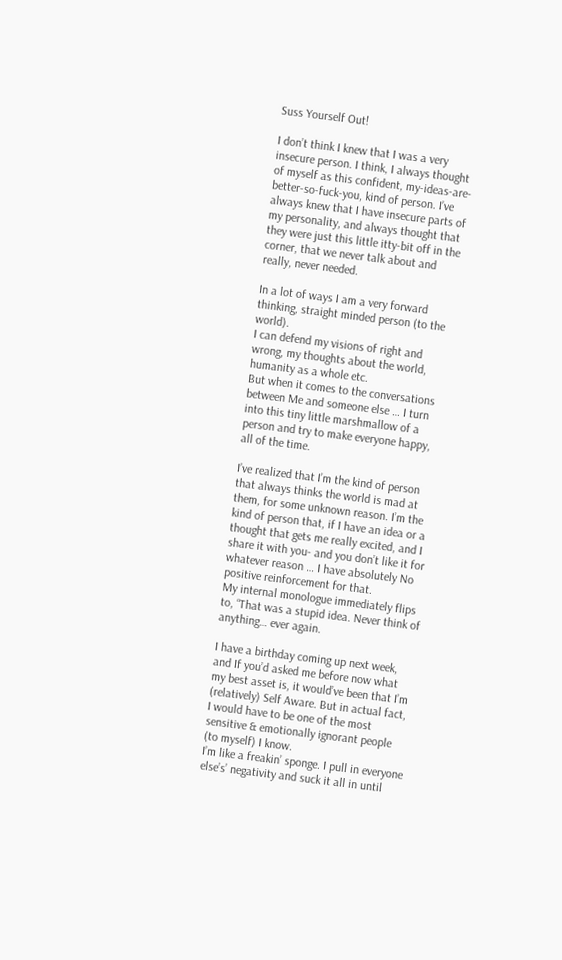Suss Yourself Out!

I don’t think I knew that I was a very insecure person. I think, I always thought of myself as this confident, my-ideas-are-better-so-fuck-you, kind of person. I’ve always knew that I have insecure parts of my personality, and always thought that they were just this little itty-bit off in the corner, that we never talk about and really, never needed.

In a lot of ways I am a very forward thinking, straight minded person (to the world).
I can defend my visions of right and wrong, my thoughts about the world, humanity as a whole etc.
But when it comes to the conversations between Me and someone else … I turn into this tiny little marshmallow of a person and try to make everyone happy, all of the time.

I’ve realized that I’m the kind of person that always thinks the world is mad at them, for some unknown reason. I’m the kind of person that, if I have an idea or a thought that gets me really excited, and I share it with you- and you don’t like it for whatever reason … I have absolutely No positive reinforcement for that.
My internal monologue immediately flips to, “That was a stupid idea. Never think of anything… ever again.

I have a birthday coming up next week, and If you’d asked me before now what my best asset is, it would’ve been that I’m (relatively) Self Aware. But in actual fact, I would have to be one of the most sensitive & emotionally ignorant people (to myself) I know.
I’m like a freakin’ sponge. I pull in everyone else’s’ negativity and suck it all in until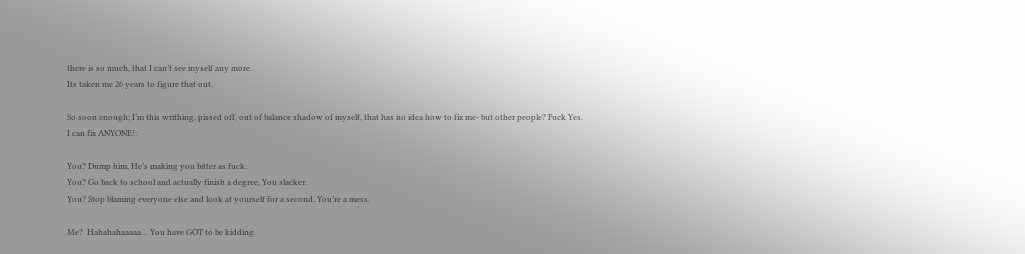there is so much, that I can’t see myself any more.
Its taken me 26 years to figure that out.

So soon enough; I’m this writhing, pissed off, out of balance shadow of myself, that has no idea how to fix me- but other people? Fuck Yes.
I can fix ANYONE!:

You? Dump him, He’s making you bitter as fuck.
You? Go back to school and actually finish a degree, You slacker.
You? Stop blaming everyone else and look at yourself for a second. You’re a mess.

Me?  Hahahahaaaaa… You have GOT to be kidding.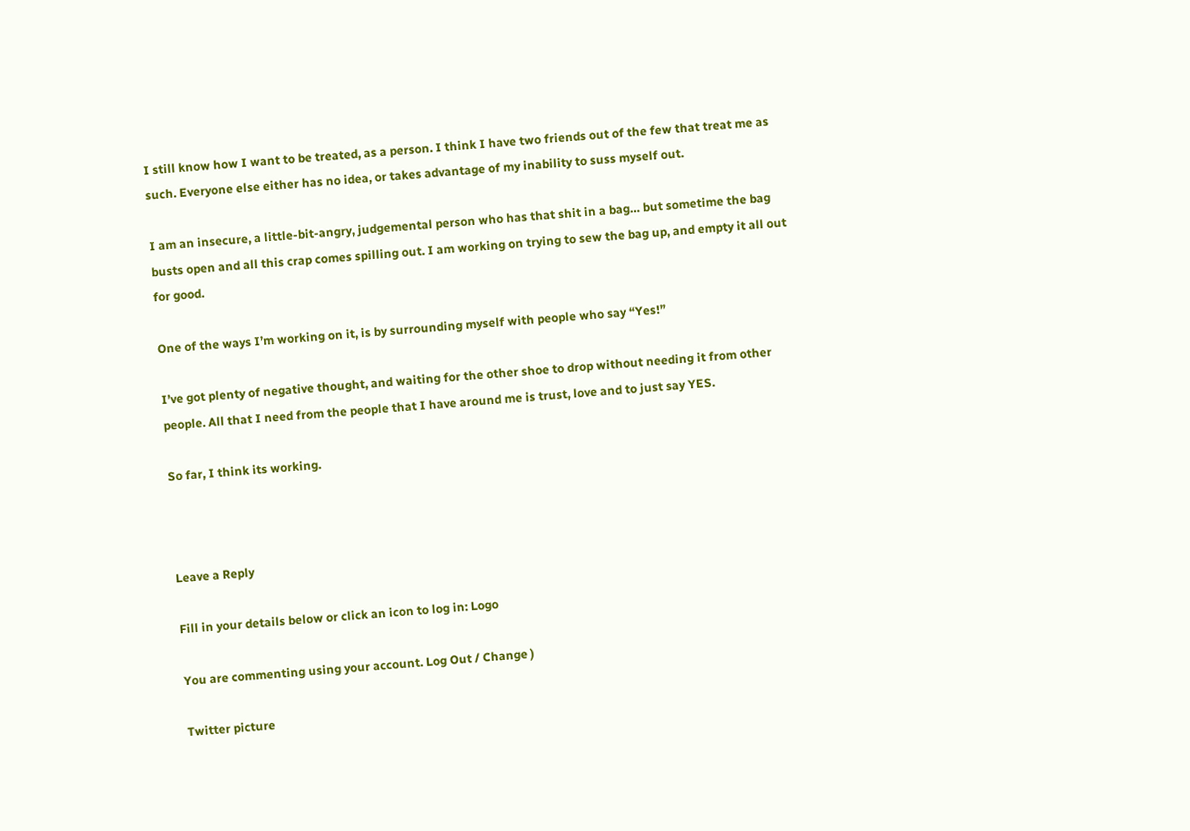I still know how I want to be treated, as a person. I think I have two friends out of the few that treat me as such. Everyone else either has no idea, or takes advantage of my inability to suss myself out.

I am an insecure, a little-bit-angry, judgemental person who has that shit in a bag… but sometime the bag busts open and all this crap comes spilling out. I am working on trying to sew the bag up, and empty it all out for good.

One of the ways I’m working on it, is by surrounding myself with people who say “Yes!”

I’ve got plenty of negative thought, and waiting for the other shoe to drop without needing it from other people. All that I need from the people that I have around me is trust, love and to just say YES.

So far, I think its working.



Leave a Reply

Fill in your details below or click an icon to log in: Logo

You are commenting using your account. Log Out / Change )

Twitter picture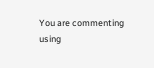You are commenting using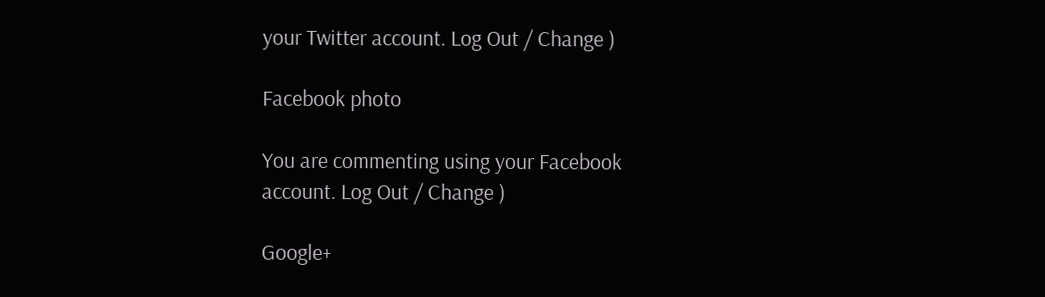your Twitter account. Log Out / Change )

Facebook photo

You are commenting using your Facebook account. Log Out / Change )

Google+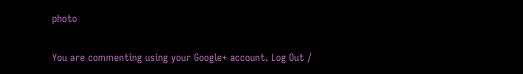photo

You are commenting using your Google+ account. Log Out /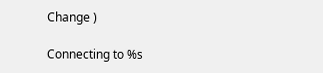Change )

Connecting to %s